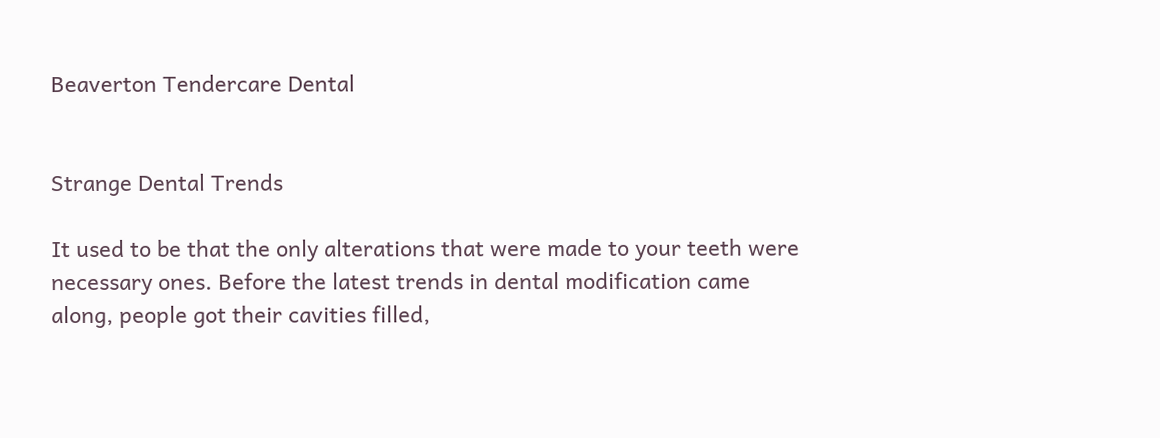Beaverton Tendercare Dental


Strange Dental Trends

It used to be that the only alterations that were made to your teeth were necessary ones. Before the latest trends in dental modification came along, people got their cavities filled,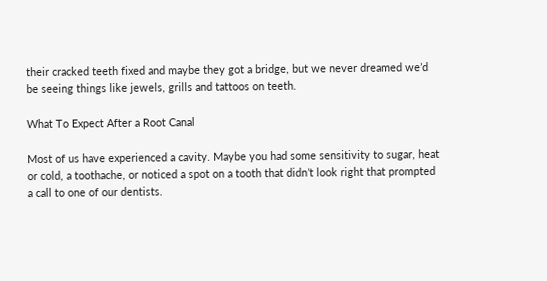their cracked teeth fixed and maybe they got a bridge, but we never dreamed we’d be seeing things like jewels, grills and tattoos on teeth.

What To Expect After a Root Canal

Most of us have experienced a cavity. Maybe you had some sensitivity to sugar, heat or cold, a toothache, or noticed a spot on a tooth that didn’t look right that prompted a call to one of our dentists.